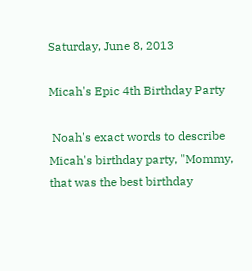Saturday, June 8, 2013

Micah's Epic 4th Birthday Party

 Noah's exact words to describe Micah's birthday party, "Mommy, that was the best birthday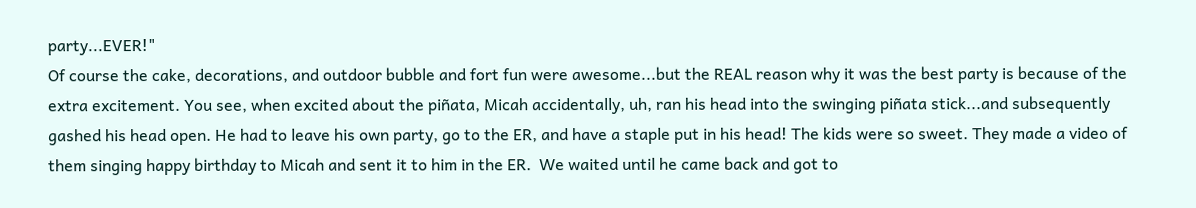party...EVER!"
Of course the cake, decorations, and outdoor bubble and fort fun were awesome...but the REAL reason why it was the best party is because of the extra excitement. You see, when excited about the piñata, Micah accidentally, uh, ran his head into the swinging piñata stick...and subsequently gashed his head open. He had to leave his own party, go to the ER, and have a staple put in his head! The kids were so sweet. They made a video of them singing happy birthday to Micah and sent it to him in the ER.  We waited until he came back and got to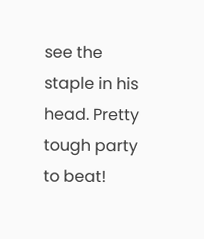see the staple in his head. Pretty tough party to beat!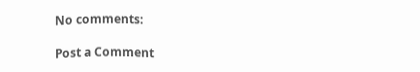No comments:

Post a Comment